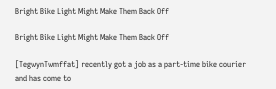Bright Bike Light Might Make Them Back Off

Bright Bike Light Might Make Them Back Off

[TegwynTwmffat] recently got a job as a part-time bike courier and has come to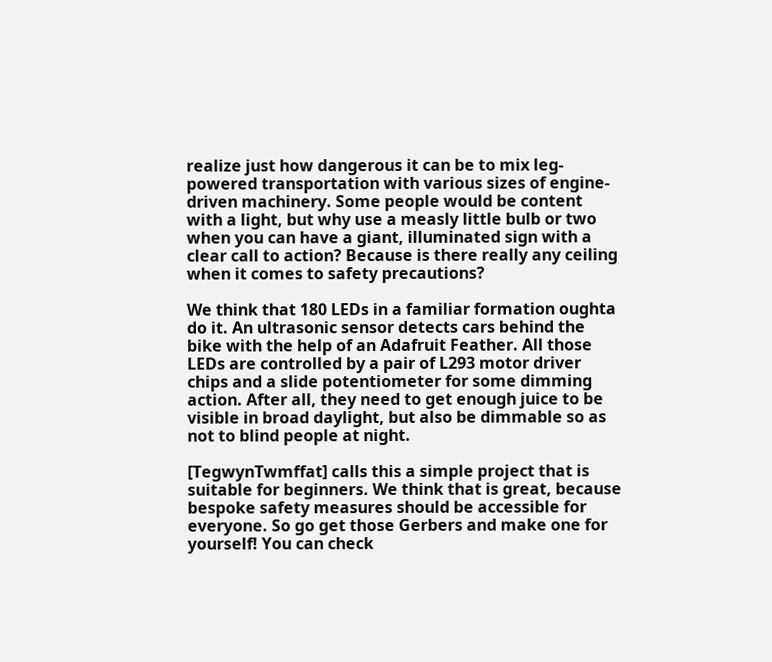realize just how dangerous it can be to mix leg-powered transportation with various sizes of engine-driven machinery. Some people would be content with a light, but why use a measly little bulb or two when you can have a giant, illuminated sign with a clear call to action? Because is there really any ceiling when it comes to safety precautions?

We think that 180 LEDs in a familiar formation oughta do it. An ultrasonic sensor detects cars behind the bike with the help of an Adafruit Feather. All those LEDs are controlled by a pair of L293 motor driver chips and a slide potentiometer for some dimming action. After all, they need to get enough juice to be visible in broad daylight, but also be dimmable so as not to blind people at night.

[TegwynTwmffat] calls this a simple project that is suitable for beginners. We think that is great, because bespoke safety measures should be accessible for everyone. So go get those Gerbers and make one for yourself! You can check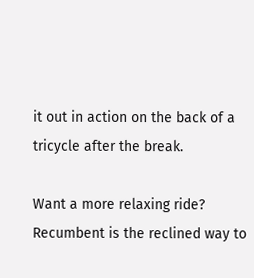it out in action on the back of a tricycle after the break.

Want a more relaxing ride? Recumbent is the reclined way to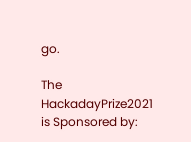go.

The HackadayPrize2021 is Sponsored by: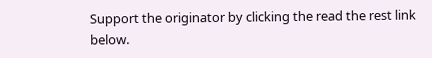Support the originator by clicking the read the rest link below.